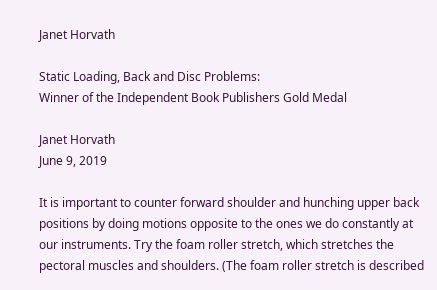Janet Horvath

Static Loading, Back and Disc Problems:
Winner of the Independent Book Publishers Gold Medal

Janet Horvath
June 9, 2019

It is important to counter forward shoulder and hunching upper back positions by doing motions opposite to the ones we do constantly at our instruments. Try the foam roller stretch, which stretches the pectoral muscles and shoulders. (The foam roller stretch is described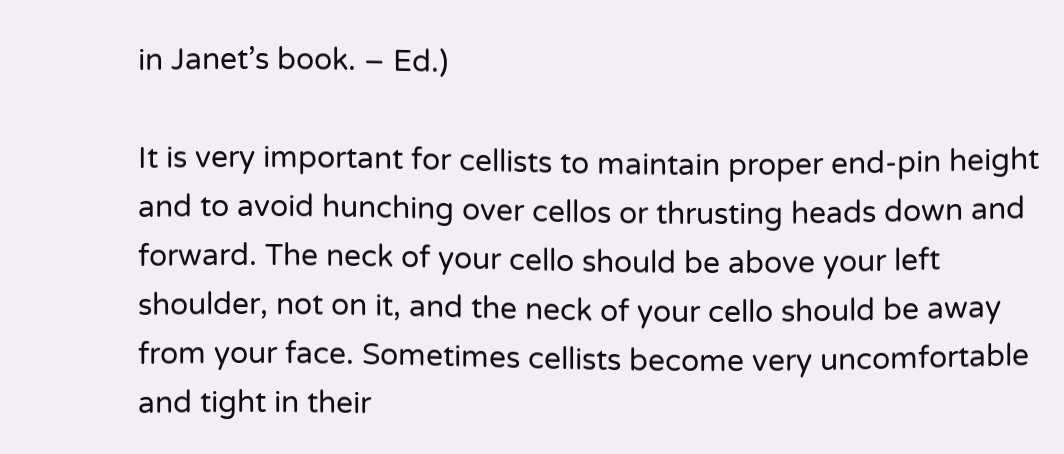in Janet’s book. – Ed.)

It is very important for cellists to maintain proper end-pin height and to avoid hunching over cellos or thrusting heads down and forward. The neck of your cello should be above your left shoulder, not on it, and the neck of your cello should be away from your face. Sometimes cellists become very uncomfortable and tight in their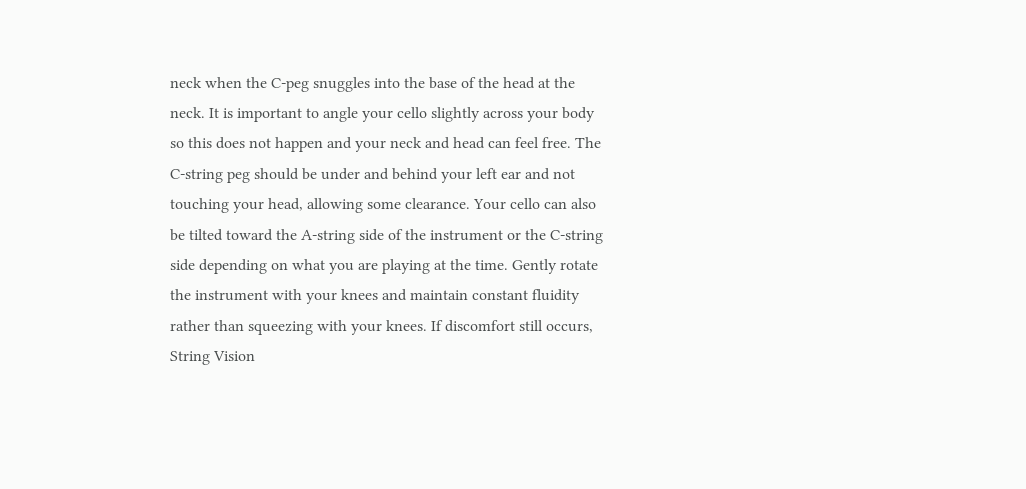neck when the C-peg snuggles into the base of the head at the neck. It is important to angle your cello slightly across your body so this does not happen and your neck and head can feel free. The C-string peg should be under and behind your left ear and not touching your head, allowing some clearance. Your cello can also be tilted toward the A-string side of the instrument or the C-string side depending on what you are playing at the time. Gently rotate the instrument with your knees and maintain constant fluidity rather than squeezing with your knees. If discomfort still occurs, String Vision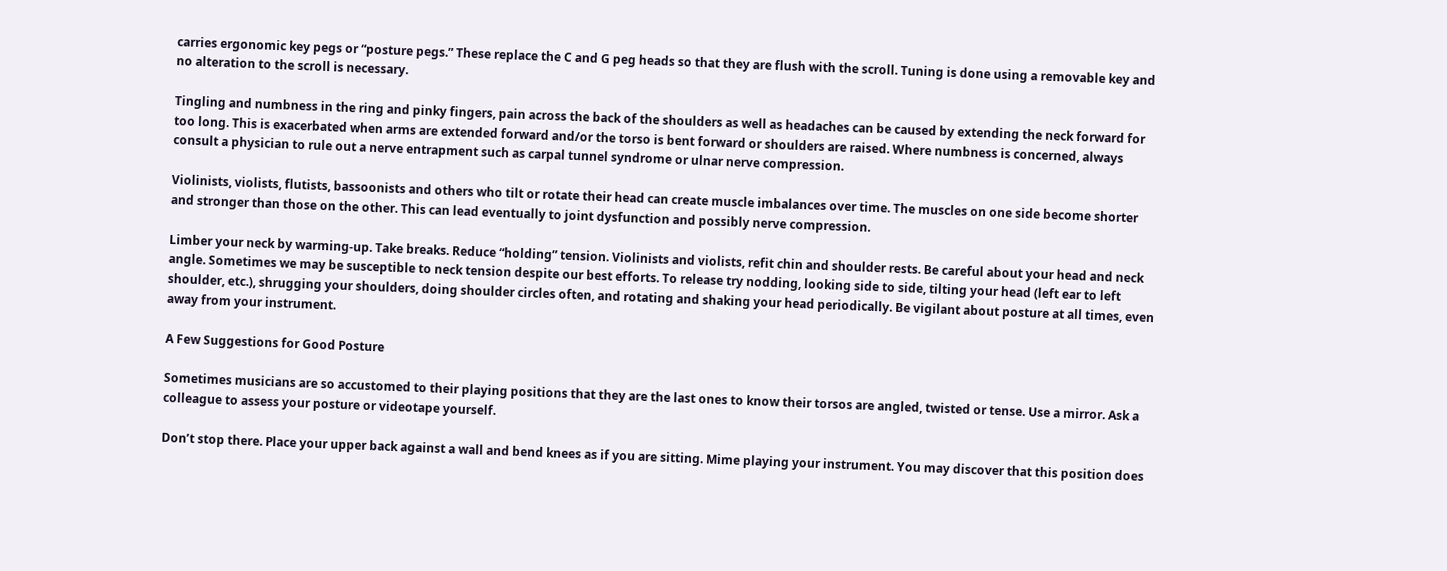carries ergonomic key pegs or “posture pegs.” These replace the C and G peg heads so that they are flush with the scroll. Tuning is done using a removable key and no alteration to the scroll is necessary.

Tingling and numbness in the ring and pinky fingers, pain across the back of the shoulders as well as headaches can be caused by extending the neck forward for too long. This is exacerbated when arms are extended forward and/or the torso is bent forward or shoulders are raised. Where numbness is concerned, always consult a physician to rule out a nerve entrapment such as carpal tunnel syndrome or ulnar nerve compression.

Violinists, violists, flutists, bassoonists and others who tilt or rotate their head can create muscle imbalances over time. The muscles on one side become shorter and stronger than those on the other. This can lead eventually to joint dysfunction and possibly nerve compression.

Limber your neck by warming-up. Take breaks. Reduce “holding” tension. Violinists and violists, refit chin and shoulder rests. Be careful about your head and neck angle. Sometimes we may be susceptible to neck tension despite our best efforts. To release try nodding, looking side to side, tilting your head (left ear to left shoulder, etc.), shrugging your shoulders, doing shoulder circles often, and rotating and shaking your head periodically. Be vigilant about posture at all times, even away from your instrument.

A Few Suggestions for Good Posture

Sometimes musicians are so accustomed to their playing positions that they are the last ones to know their torsos are angled, twisted or tense. Use a mirror. Ask a colleague to assess your posture or videotape yourself.

Don’t stop there. Place your upper back against a wall and bend knees as if you are sitting. Mime playing your instrument. You may discover that this position does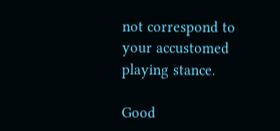not correspond to your accustomed playing stance.

Good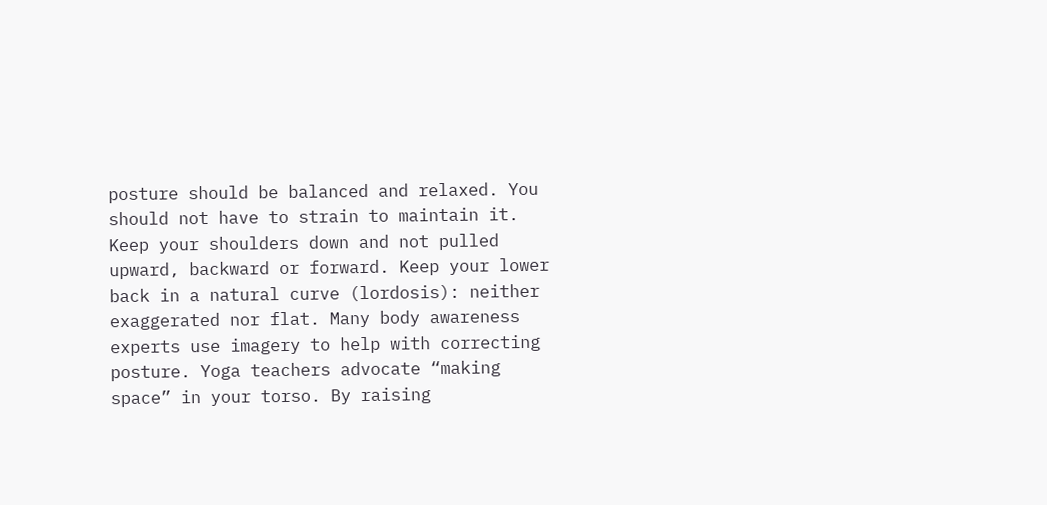posture should be balanced and relaxed. You should not have to strain to maintain it. Keep your shoulders down and not pulled upward, backward or forward. Keep your lower back in a natural curve (lordosis): neither exaggerated nor flat. Many body awareness experts use imagery to help with correcting posture. Yoga teachers advocate “making space” in your torso. By raising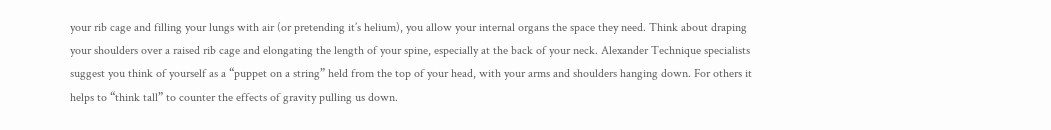your rib cage and filling your lungs with air (or pretending it’s helium), you allow your internal organs the space they need. Think about draping your shoulders over a raised rib cage and elongating the length of your spine, especially at the back of your neck. Alexander Technique specialists suggest you think of yourself as a “puppet on a string” held from the top of your head, with your arms and shoulders hanging down. For others it helps to “think tall” to counter the effects of gravity pulling us down.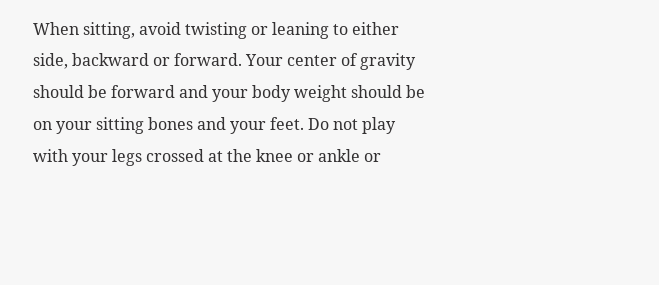When sitting, avoid twisting or leaning to either side, backward or forward. Your center of gravity should be forward and your body weight should be on your sitting bones and your feet. Do not play with your legs crossed at the knee or ankle or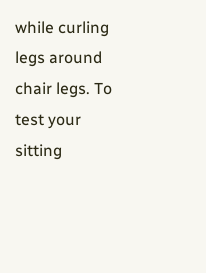while curling legs around chair legs. To test your sitting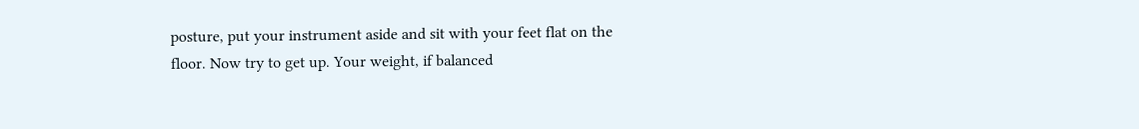posture, put your instrument aside and sit with your feet flat on the floor. Now try to get up. Your weight, if balanced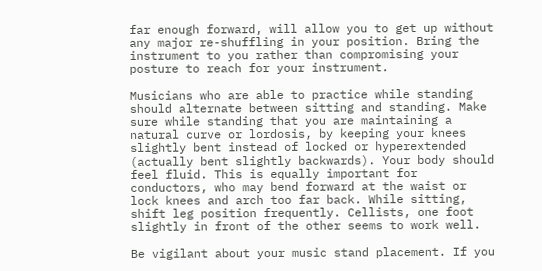far enough forward, will allow you to get up without any major re-shuffling in your position. Bring the instrument to you rather than compromising your posture to reach for your instrument.

Musicians who are able to practice while standing should alternate between sitting and standing. Make sure while standing that you are maintaining a natural curve or lordosis, by keeping your knees slightly bent instead of locked or hyperextended (actually bent slightly backwards). Your body should feel fluid. This is equally important for conductors, who may bend forward at the waist or lock knees and arch too far back. While sitting, shift leg position frequently. Cellists, one foot slightly in front of the other seems to work well.

Be vigilant about your music stand placement. If you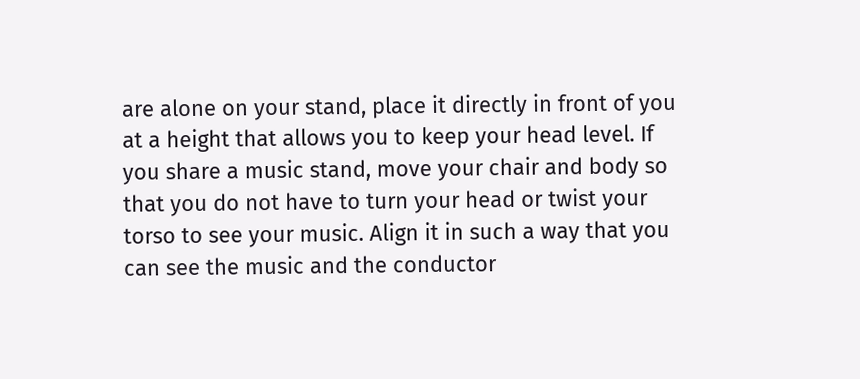are alone on your stand, place it directly in front of you at a height that allows you to keep your head level. If you share a music stand, move your chair and body so that you do not have to turn your head or twist your torso to see your music. Align it in such a way that you can see the music and the conductor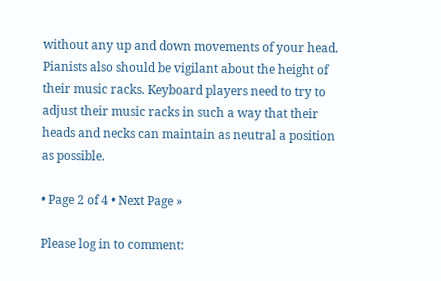without any up and down movements of your head. Pianists also should be vigilant about the height of their music racks. Keyboard players need to try to adjust their music racks in such a way that their heads and necks can maintain as neutral a position as possible.

• Page 2 of 4 • Next Page »

Please log in to comment: